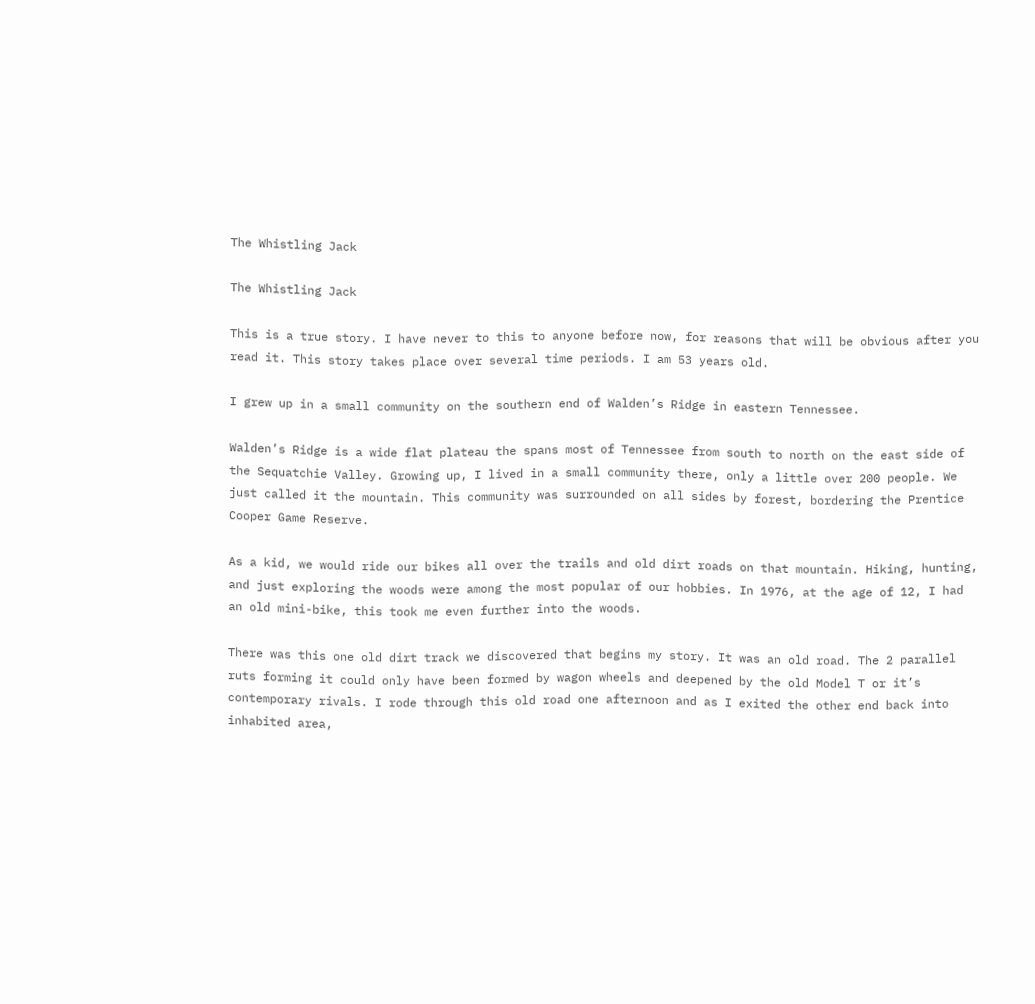The Whistling Jack

The Whistling Jack

This is a true story. I have never to this to anyone before now, for reasons that will be obvious after you read it. This story takes place over several time periods. I am 53 years old.

I grew up in a small community on the southern end of Walden’s Ridge in eastern Tennessee.

Walden’s Ridge is a wide flat plateau the spans most of Tennessee from south to north on the east side of the Sequatchie Valley. Growing up, I lived in a small community there, only a little over 200 people. We just called it the mountain. This community was surrounded on all sides by forest, bordering the Prentice Cooper Game Reserve.

As a kid, we would ride our bikes all over the trails and old dirt roads on that mountain. Hiking, hunting, and just exploring the woods were among the most popular of our hobbies. In 1976, at the age of 12, I had an old mini-bike, this took me even further into the woods.

There was this one old dirt track we discovered that begins my story. It was an old road. The 2 parallel ruts forming it could only have been formed by wagon wheels and deepened by the old Model T or it’s contemporary rivals. I rode through this old road one afternoon and as I exited the other end back into inhabited area,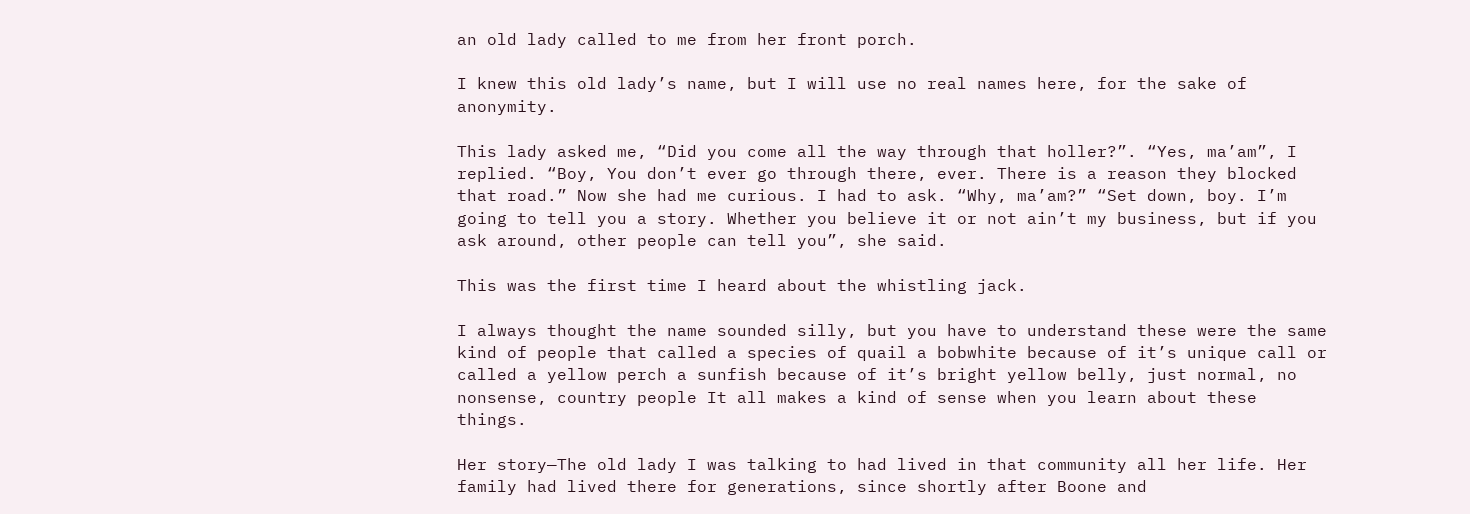an old lady called to me from her front porch.

I knew this old lady’s name, but I will use no real names here, for the sake of anonymity.

This lady asked me, “Did you come all the way through that holler?”. “Yes, ma’am”, I replied. “Boy, You don’t ever go through there, ever. There is a reason they blocked that road.” Now she had me curious. I had to ask. “Why, ma’am?” “Set down, boy. I’m going to tell you a story. Whether you believe it or not ain’t my business, but if you ask around, other people can tell you”, she said.

This was the first time I heard about the whistling jack.

I always thought the name sounded silly, but you have to understand these were the same kind of people that called a species of quail a bobwhite because of it’s unique call or called a yellow perch a sunfish because of it’s bright yellow belly, just normal, no nonsense, country people It all makes a kind of sense when you learn about these things.

Her story—The old lady I was talking to had lived in that community all her life. Her family had lived there for generations, since shortly after Boone and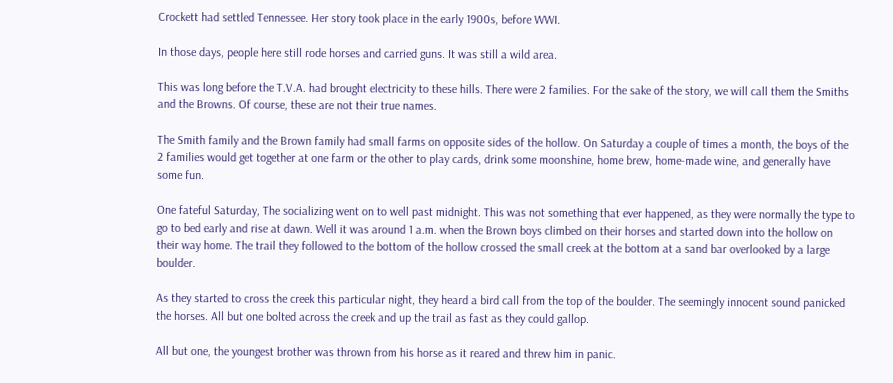Crockett had settled Tennessee. Her story took place in the early 1900s, before WWI.

In those days, people here still rode horses and carried guns. It was still a wild area.

This was long before the T.V.A. had brought electricity to these hills. There were 2 families. For the sake of the story, we will call them the Smiths and the Browns. Of course, these are not their true names.

The Smith family and the Brown family had small farms on opposite sides of the hollow. On Saturday a couple of times a month, the boys of the 2 families would get together at one farm or the other to play cards, drink some moonshine, home brew, home-made wine, and generally have some fun.

One fateful Saturday, The socializing went on to well past midnight. This was not something that ever happened, as they were normally the type to go to bed early and rise at dawn. Well it was around 1 a.m. when the Brown boys climbed on their horses and started down into the hollow on their way home. The trail they followed to the bottom of the hollow crossed the small creek at the bottom at a sand bar overlooked by a large boulder.

As they started to cross the creek this particular night, they heard a bird call from the top of the boulder. The seemingly innocent sound panicked the horses. All but one bolted across the creek and up the trail as fast as they could gallop.

All but one, the youngest brother was thrown from his horse as it reared and threw him in panic.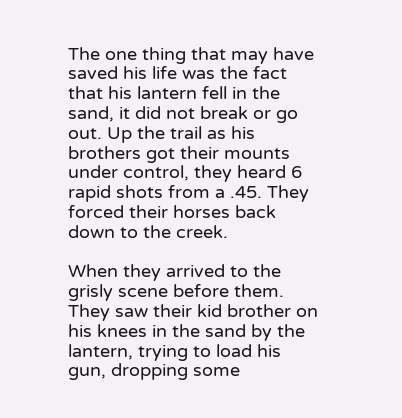The one thing that may have saved his life was the fact that his lantern fell in the sand, it did not break or go out. Up the trail as his brothers got their mounts under control, they heard 6 rapid shots from a .45. They forced their horses back down to the creek.

When they arrived to the grisly scene before them. They saw their kid brother on his knees in the sand by the lantern, trying to load his gun, dropping some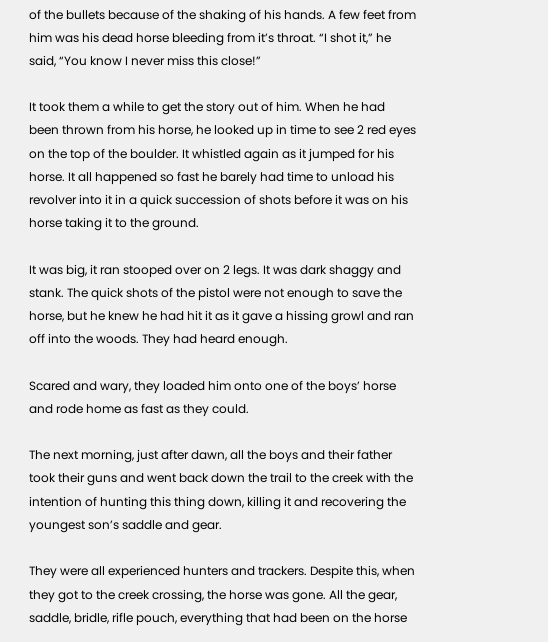of the bullets because of the shaking of his hands. A few feet from him was his dead horse bleeding from it’s throat. “I shot it,” he said, “You know I never miss this close!”

It took them a while to get the story out of him. When he had been thrown from his horse, he looked up in time to see 2 red eyes on the top of the boulder. It whistled again as it jumped for his horse. It all happened so fast he barely had time to unload his revolver into it in a quick succession of shots before it was on his horse taking it to the ground.

It was big, it ran stooped over on 2 legs. It was dark shaggy and stank. The quick shots of the pistol were not enough to save the horse, but he knew he had hit it as it gave a hissing growl and ran off into the woods. They had heard enough.

Scared and wary, they loaded him onto one of the boys’ horse and rode home as fast as they could.

The next morning, just after dawn, all the boys and their father took their guns and went back down the trail to the creek with the intention of hunting this thing down, killing it and recovering the youngest son’s saddle and gear.

They were all experienced hunters and trackers. Despite this, when they got to the creek crossing, the horse was gone. All the gear, saddle, bridle, rifle pouch, everything that had been on the horse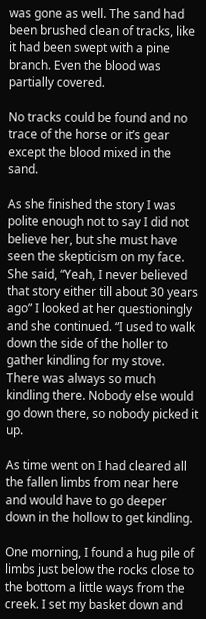was gone as well. The sand had been brushed clean of tracks, like it had been swept with a pine branch. Even the blood was partially covered.

No tracks could be found and no trace of the horse or it’s gear except the blood mixed in the sand.

As she finished the story I was polite enough not to say I did not believe her, but she must have seen the skepticism on my face. She said, “Yeah, I never believed that story either till about 30 years ago” I looked at her questioningly and she continued. “I used to walk down the side of the holler to gather kindling for my stove. There was always so much kindling there. Nobody else would go down there, so nobody picked it up.

As time went on I had cleared all the fallen limbs from near here and would have to go deeper down in the hollow to get kindling.

One morning, I found a hug pile of limbs just below the rocks close to the bottom a little ways from the creek. I set my basket down and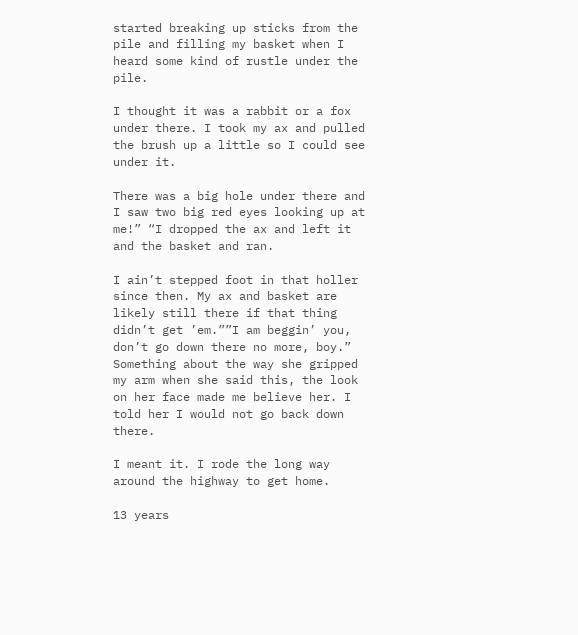started breaking up sticks from the pile and filling my basket when I heard some kind of rustle under the pile.

I thought it was a rabbit or a fox under there. I took my ax and pulled the brush up a little so I could see under it.

There was a big hole under there and I saw two big red eyes looking up at me!” “I dropped the ax and left it and the basket and ran.

I ain’t stepped foot in that holler since then. My ax and basket are likely still there if that thing didn’t get ’em.””I am beggin’ you, don’t go down there no more, boy.”
Something about the way she gripped my arm when she said this, the look on her face made me believe her. I told her I would not go back down there.

I meant it. I rode the long way around the highway to get home.

13 years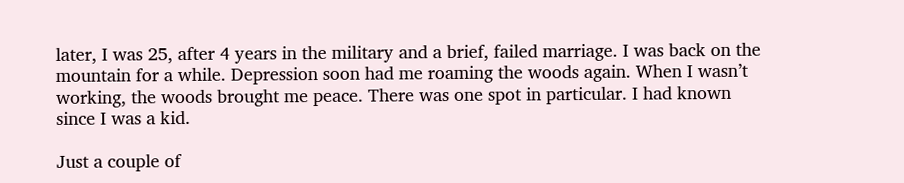later, I was 25, after 4 years in the military and a brief, failed marriage. I was back on the mountain for a while. Depression soon had me roaming the woods again. When I wasn’t working, the woods brought me peace. There was one spot in particular. I had known since I was a kid.

Just a couple of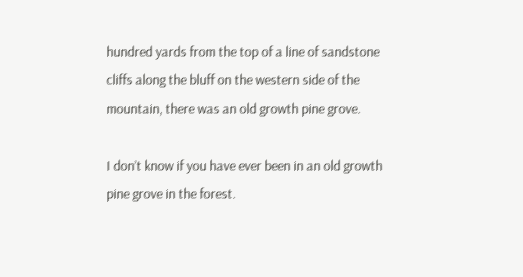hundred yards from the top of a line of sandstone cliffs along the bluff on the western side of the mountain, there was an old growth pine grove.

I don’t know if you have ever been in an old growth pine grove in the forest.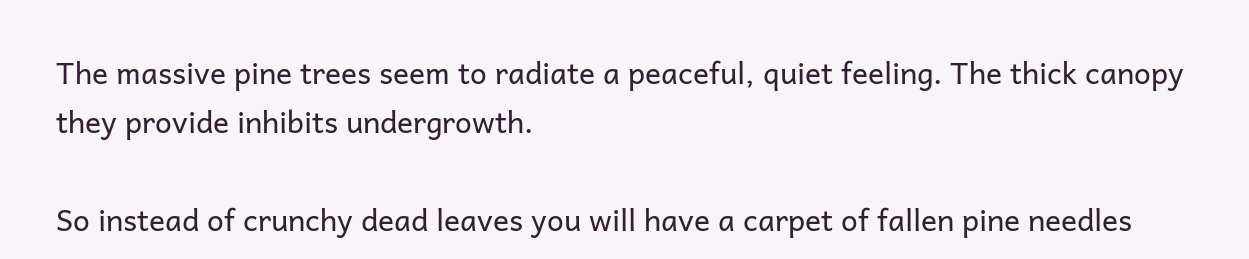The massive pine trees seem to radiate a peaceful, quiet feeling. The thick canopy they provide inhibits undergrowth.

So instead of crunchy dead leaves you will have a carpet of fallen pine needles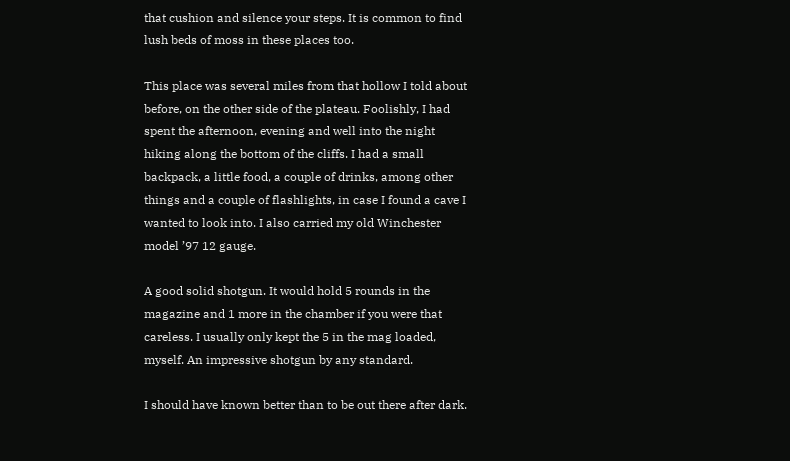that cushion and silence your steps. It is common to find lush beds of moss in these places too.

This place was several miles from that hollow I told about before, on the other side of the plateau. Foolishly, I had spent the afternoon, evening and well into the night hiking along the bottom of the cliffs. I had a small backpack, a little food, a couple of drinks, among other things and a couple of flashlights, in case I found a cave I wanted to look into. I also carried my old Winchester model ’97 12 gauge.

A good solid shotgun. It would hold 5 rounds in the magazine and 1 more in the chamber if you were that careless. I usually only kept the 5 in the mag loaded, myself. An impressive shotgun by any standard.

I should have known better than to be out there after dark.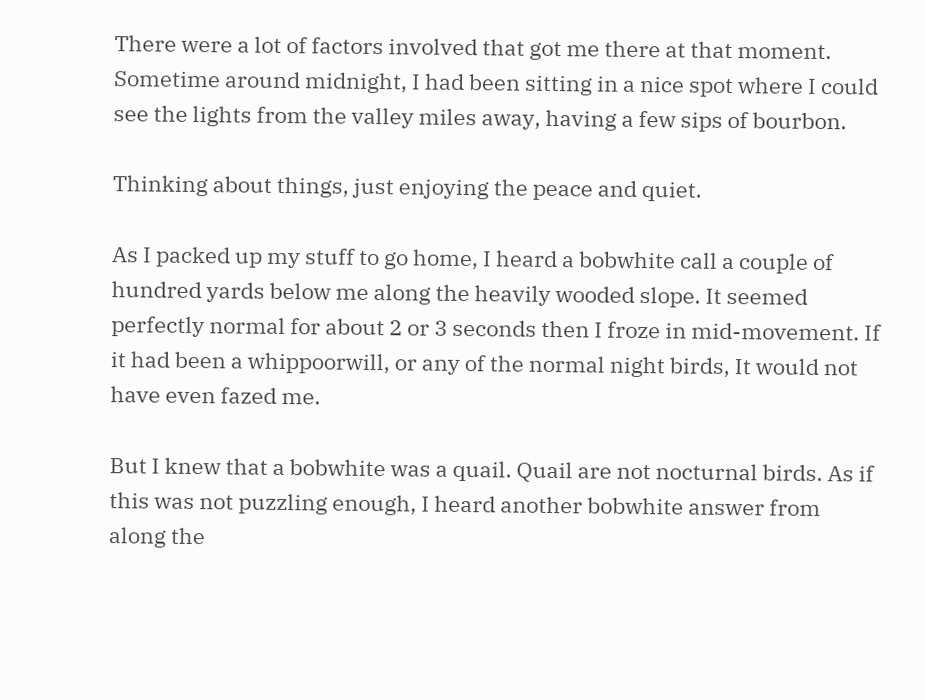There were a lot of factors involved that got me there at that moment. Sometime around midnight, I had been sitting in a nice spot where I could see the lights from the valley miles away, having a few sips of bourbon.

Thinking about things, just enjoying the peace and quiet.

As I packed up my stuff to go home, I heard a bobwhite call a couple of hundred yards below me along the heavily wooded slope. It seemed perfectly normal for about 2 or 3 seconds then I froze in mid-movement. If it had been a whippoorwill, or any of the normal night birds, It would not have even fazed me.

But I knew that a bobwhite was a quail. Quail are not nocturnal birds. As if this was not puzzling enough, I heard another bobwhite answer from along the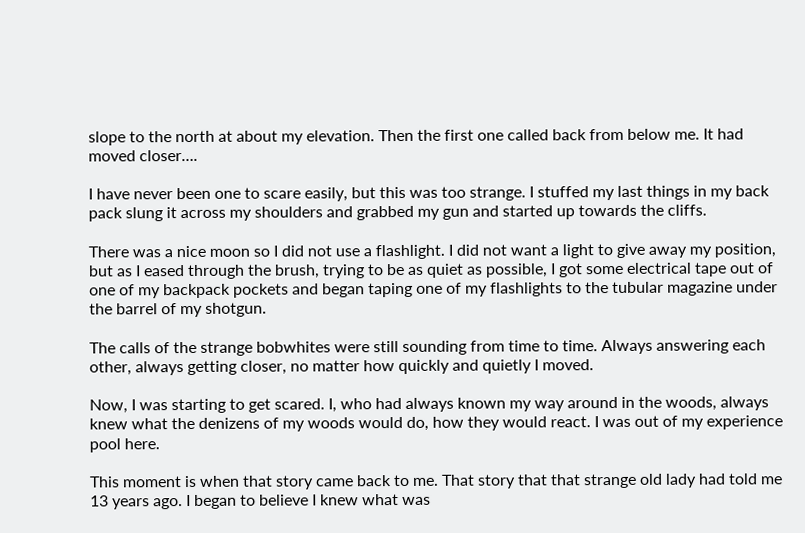slope to the north at about my elevation. Then the first one called back from below me. It had moved closer….

I have never been one to scare easily, but this was too strange. I stuffed my last things in my back pack slung it across my shoulders and grabbed my gun and started up towards the cliffs.

There was a nice moon so I did not use a flashlight. I did not want a light to give away my position, but as I eased through the brush, trying to be as quiet as possible, I got some electrical tape out of one of my backpack pockets and began taping one of my flashlights to the tubular magazine under the barrel of my shotgun.

The calls of the strange bobwhites were still sounding from time to time. Always answering each other, always getting closer, no matter how quickly and quietly I moved.

Now, I was starting to get scared. I, who had always known my way around in the woods, always knew what the denizens of my woods would do, how they would react. I was out of my experience pool here.

This moment is when that story came back to me. That story that that strange old lady had told me 13 years ago. I began to believe I knew what was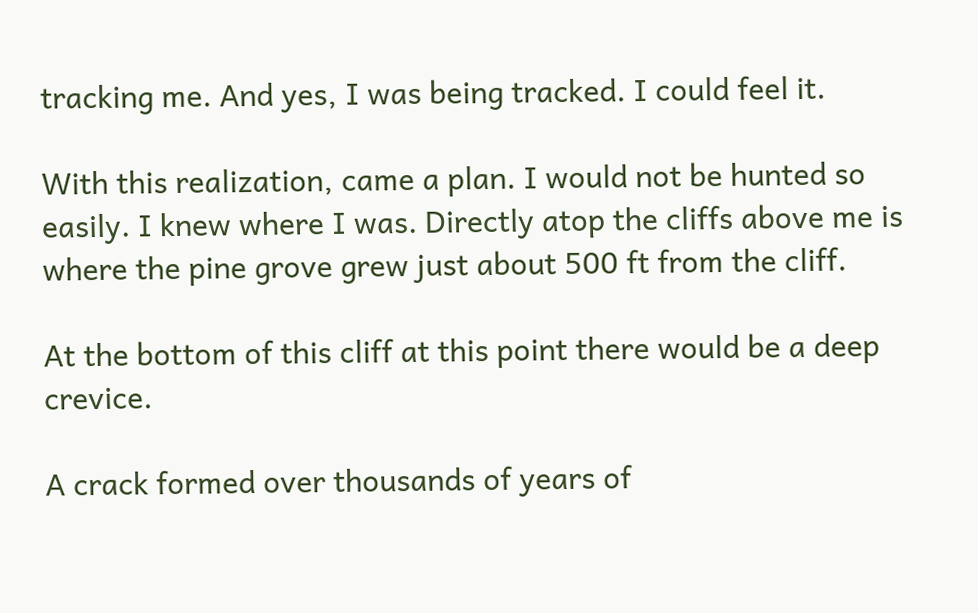tracking me. And yes, I was being tracked. I could feel it.

With this realization, came a plan. I would not be hunted so easily. I knew where I was. Directly atop the cliffs above me is where the pine grove grew just about 500 ft from the cliff.

At the bottom of this cliff at this point there would be a deep crevice.

A crack formed over thousands of years of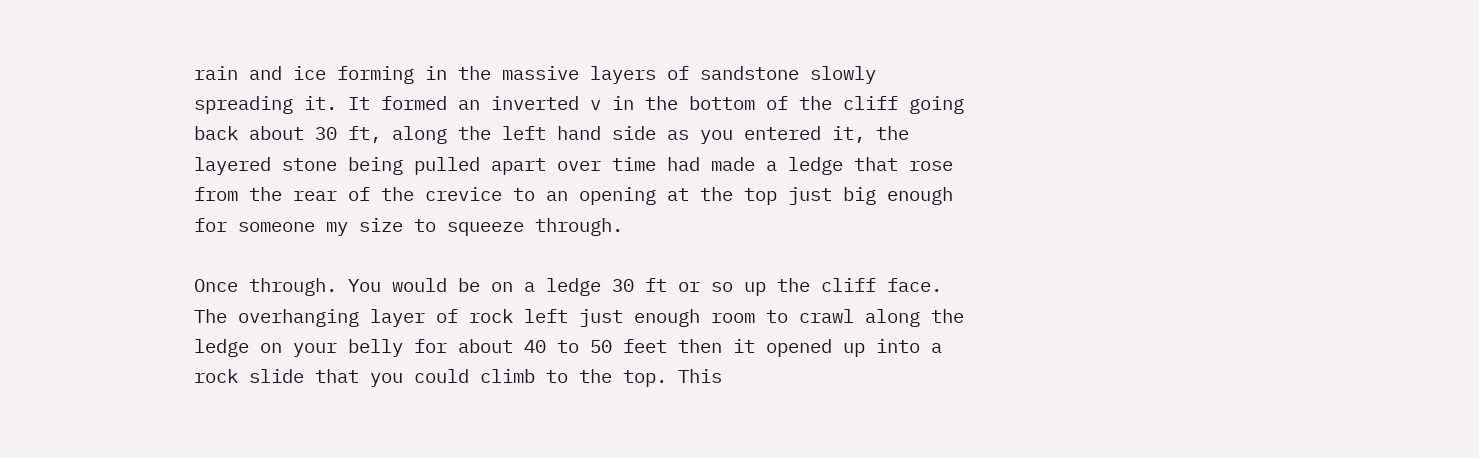rain and ice forming in the massive layers of sandstone slowly spreading it. It formed an inverted v in the bottom of the cliff going back about 30 ft, along the left hand side as you entered it, the layered stone being pulled apart over time had made a ledge that rose from the rear of the crevice to an opening at the top just big enough for someone my size to squeeze through.

Once through. You would be on a ledge 30 ft or so up the cliff face. The overhanging layer of rock left just enough room to crawl along the ledge on your belly for about 40 to 50 feet then it opened up into a rock slide that you could climb to the top. This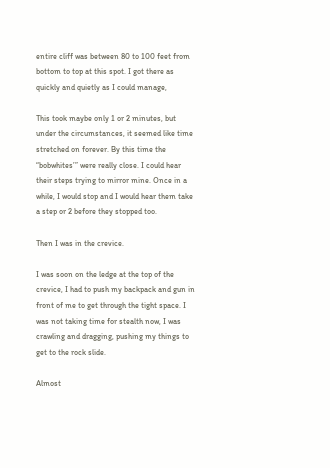entire cliff was between 80 to 100 feet from bottom to top at this spot. I got there as quickly and quietly as I could manage,

This took maybe only 1 or 2 minutes, but under the circumstances, it seemed like time stretched on forever. By this time the “bobwhites’” were really close. I could hear their steps trying to mirror mine. Once in a while, I would stop and I would hear them take a step or 2 before they stopped too.

Then I was in the crevice.

I was soon on the ledge at the top of the crevice, I had to push my backpack and gun in front of me to get through the tight space. I was not taking time for stealth now, I was crawling and dragging, pushing my things to get to the rock slide.

Almost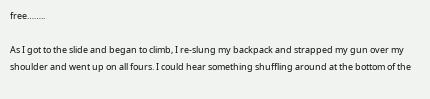free……..

As I got to the slide and began to climb, I re-slung my backpack and strapped my gun over my shoulder and went up on all fours. I could hear something shuffling around at the bottom of the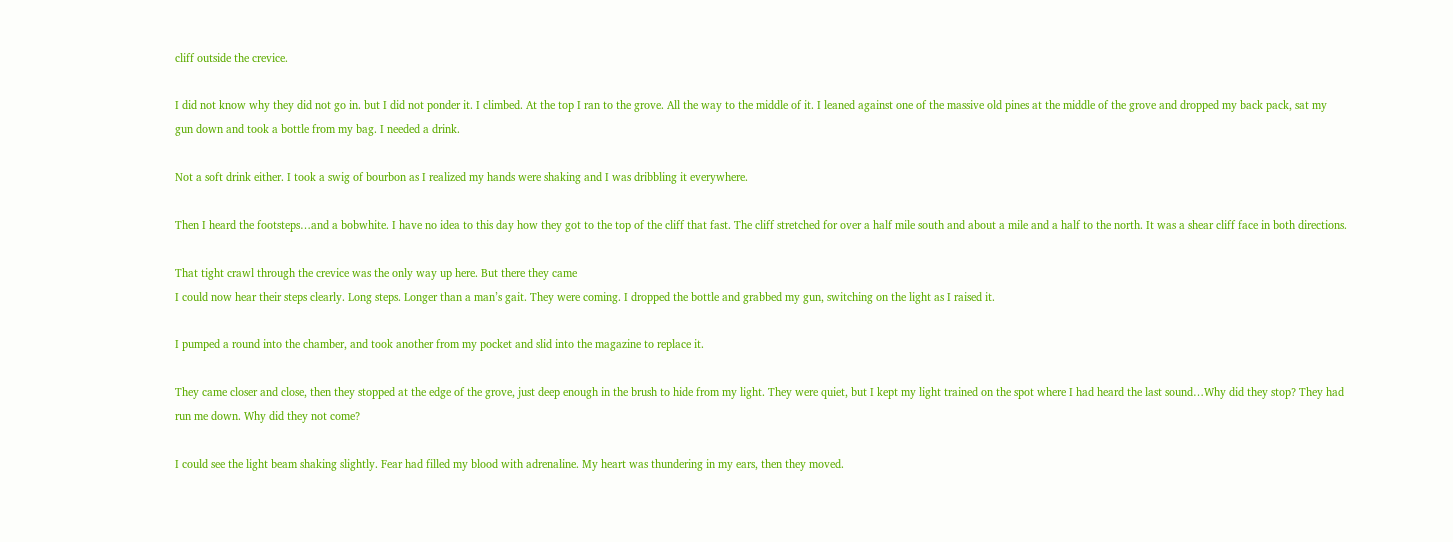cliff outside the crevice.

I did not know why they did not go in. but I did not ponder it. I climbed. At the top I ran to the grove. All the way to the middle of it. I leaned against one of the massive old pines at the middle of the grove and dropped my back pack, sat my gun down and took a bottle from my bag. I needed a drink.

Not a soft drink either. I took a swig of bourbon as I realized my hands were shaking and I was dribbling it everywhere.

Then I heard the footsteps…and a bobwhite. I have no idea to this day how they got to the top of the cliff that fast. The cliff stretched for over a half mile south and about a mile and a half to the north. It was a shear cliff face in both directions.

That tight crawl through the crevice was the only way up here. But there they came
I could now hear their steps clearly. Long steps. Longer than a man’s gait. They were coming. I dropped the bottle and grabbed my gun, switching on the light as I raised it.

I pumped a round into the chamber, and took another from my pocket and slid into the magazine to replace it.

They came closer and close, then they stopped at the edge of the grove, just deep enough in the brush to hide from my light. They were quiet, but I kept my light trained on the spot where I had heard the last sound…Why did they stop? They had run me down. Why did they not come?

I could see the light beam shaking slightly. Fear had filled my blood with adrenaline. My heart was thundering in my ears, then they moved.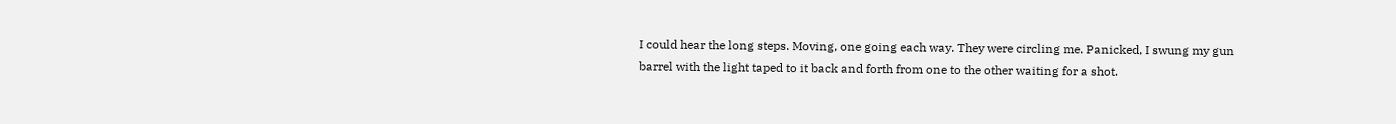I could hear the long steps. Moving, one going each way. They were circling me. Panicked, I swung my gun barrel with the light taped to it back and forth from one to the other waiting for a shot.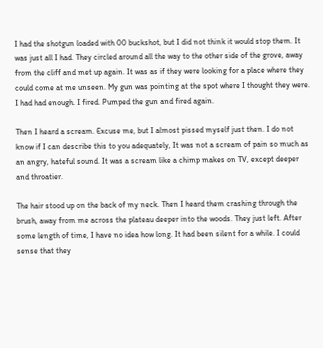I had the shotgun loaded with 00 buckshot, but I did not think it would stop them. It was just all I had. They circled around all the way to the other side of the grove, away from the cliff and met up again. It was as if they were looking for a place where they could come at me unseen. My gun was pointing at the spot where I thought they were. I had had enough. I fired. Pumped the gun and fired again.

Then I heard a scream. Excuse me, but I almost pissed myself just then. I do not know if I can describe this to you adequately, It was not a scream of pain so much as an angry, hateful sound. It was a scream like a chimp makes on TV, except deeper and throatier.

The hair stood up on the back of my neck. Then I heard them crashing through the brush, away from me across the plateau deeper into the woods. They just left. After some length of time, I have no idea how long. It had been silent for a while. I could sense that they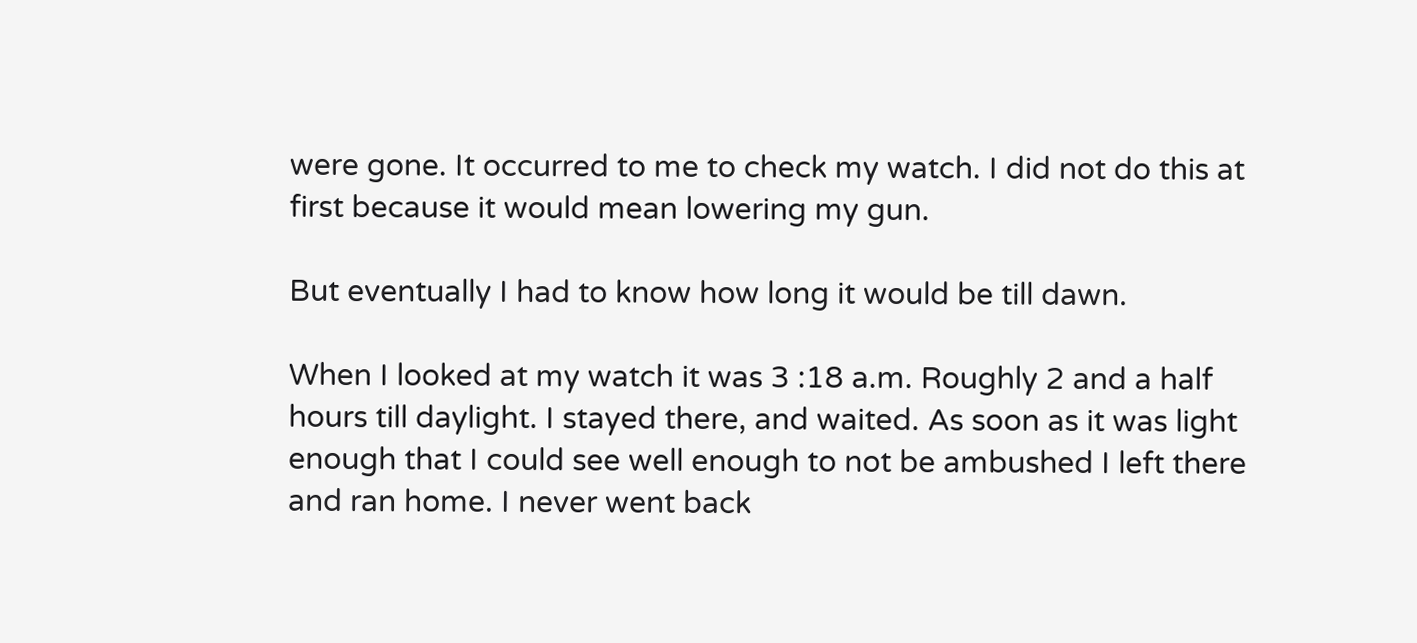were gone. It occurred to me to check my watch. I did not do this at first because it would mean lowering my gun.

But eventually I had to know how long it would be till dawn.

When I looked at my watch it was 3 :18 a.m. Roughly 2 and a half hours till daylight. I stayed there, and waited. As soon as it was light enough that I could see well enough to not be ambushed I left there and ran home. I never went back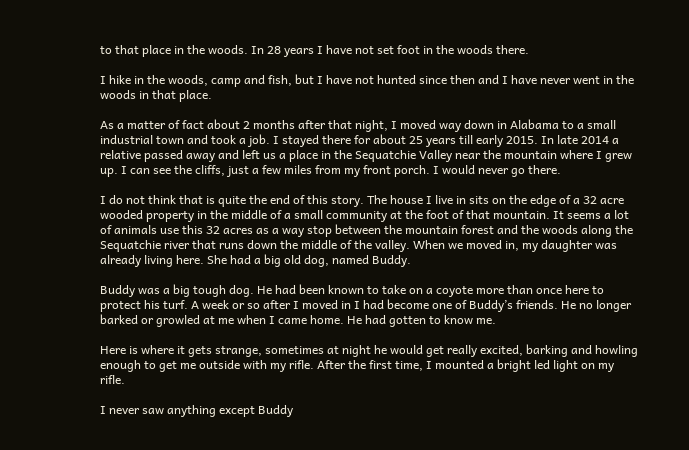to that place in the woods. In 28 years I have not set foot in the woods there.

I hike in the woods, camp and fish, but I have not hunted since then and I have never went in the woods in that place.

As a matter of fact about 2 months after that night, I moved way down in Alabama to a small industrial town and took a job. I stayed there for about 25 years till early 2015. In late 2014 a relative passed away and left us a place in the Sequatchie Valley near the mountain where I grew up. I can see the cliffs, just a few miles from my front porch. I would never go there.

I do not think that is quite the end of this story. The house I live in sits on the edge of a 32 acre wooded property in the middle of a small community at the foot of that mountain. It seems a lot of animals use this 32 acres as a way stop between the mountain forest and the woods along the Sequatchie river that runs down the middle of the valley. When we moved in, my daughter was already living here. She had a big old dog, named Buddy.

Buddy was a big tough dog. He had been known to take on a coyote more than once here to protect his turf. A week or so after I moved in I had become one of Buddy’s friends. He no longer barked or growled at me when I came home. He had gotten to know me.

Here is where it gets strange, sometimes at night he would get really excited, barking and howling enough to get me outside with my rifle. After the first time, I mounted a bright led light on my rifle.

I never saw anything except Buddy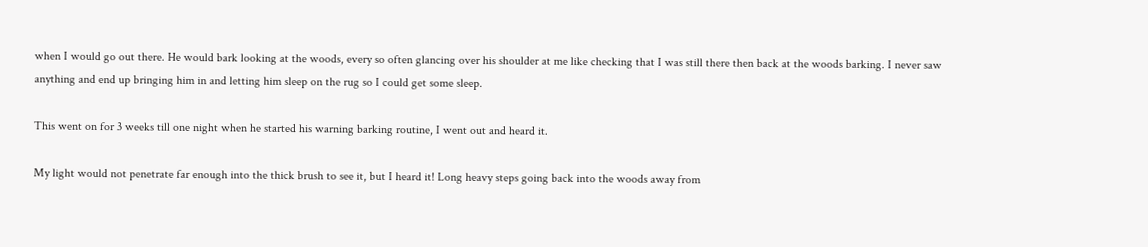when I would go out there. He would bark looking at the woods, every so often glancing over his shoulder at me like checking that I was still there then back at the woods barking. I never saw anything and end up bringing him in and letting him sleep on the rug so I could get some sleep.

This went on for 3 weeks till one night when he started his warning barking routine, I went out and heard it.

My light would not penetrate far enough into the thick brush to see it, but I heard it! Long heavy steps going back into the woods away from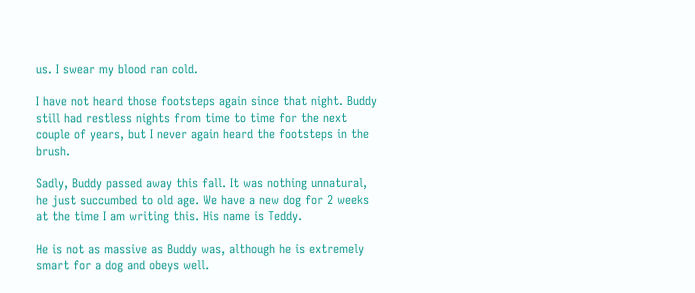us. I swear my blood ran cold.

I have not heard those footsteps again since that night. Buddy still had restless nights from time to time for the next couple of years, but I never again heard the footsteps in the brush.

Sadly, Buddy passed away this fall. It was nothing unnatural, he just succumbed to old age. We have a new dog for 2 weeks at the time I am writing this. His name is Teddy.

He is not as massive as Buddy was, although he is extremely smart for a dog and obeys well.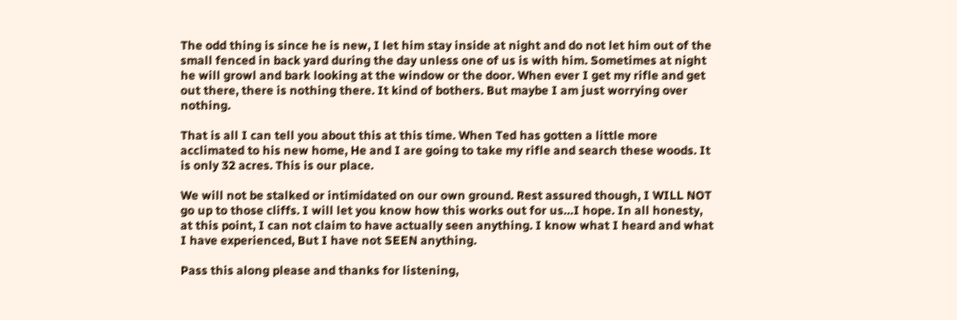The odd thing is since he is new, I let him stay inside at night and do not let him out of the small fenced in back yard during the day unless one of us is with him. Sometimes at night he will growl and bark looking at the window or the door. When ever I get my rifle and get out there, there is nothing there. It kind of bothers. But maybe I am just worrying over nothing.

That is all I can tell you about this at this time. When Ted has gotten a little more acclimated to his new home, He and I are going to take my rifle and search these woods. It is only 32 acres. This is our place.

We will not be stalked or intimidated on our own ground. Rest assured though, I WILL NOT go up to those cliffs. I will let you know how this works out for us…I hope. In all honesty, at this point, I can not claim to have actually seen anything. I know what I heard and what I have experienced, But I have not SEEN anything.

Pass this along please and thanks for listening,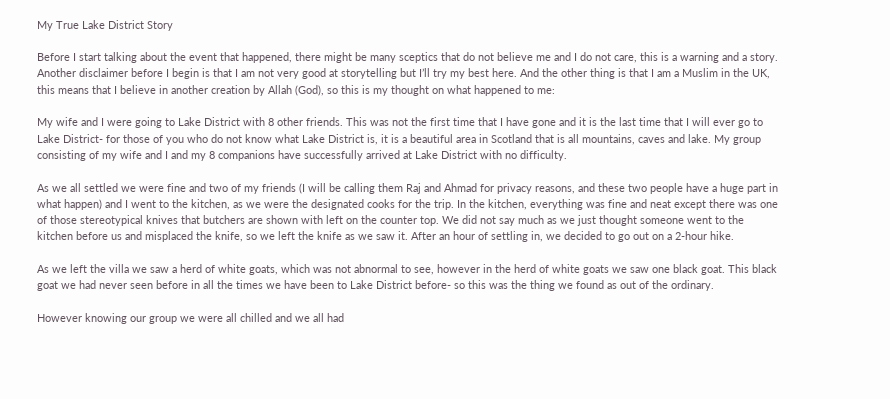My True Lake District Story

Before I start talking about the event that happened, there might be many sceptics that do not believe me and I do not care, this is a warning and a story. Another disclaimer before I begin is that I am not very good at storytelling but I’ll try my best here. And the other thing is that I am a Muslim in the UK, this means that I believe in another creation by Allah (God), so this is my thought on what happened to me:

My wife and I were going to Lake District with 8 other friends. This was not the first time that I have gone and it is the last time that I will ever go to Lake District- for those of you who do not know what Lake District is, it is a beautiful area in Scotland that is all mountains, caves and lake. My group consisting of my wife and I and my 8 companions have successfully arrived at Lake District with no difficulty.

As we all settled we were fine and two of my friends (I will be calling them Raj and Ahmad for privacy reasons, and these two people have a huge part in what happen) and I went to the kitchen, as we were the designated cooks for the trip. In the kitchen, everything was fine and neat except there was one of those stereotypical knives that butchers are shown with left on the counter top. We did not say much as we just thought someone went to the kitchen before us and misplaced the knife, so we left the knife as we saw it. After an hour of settling in, we decided to go out on a 2-hour hike.

As we left the villa we saw a herd of white goats, which was not abnormal to see, however in the herd of white goats we saw one black goat. This black goat we had never seen before in all the times we have been to Lake District before- so this was the thing we found as out of the ordinary.

However knowing our group we were all chilled and we all had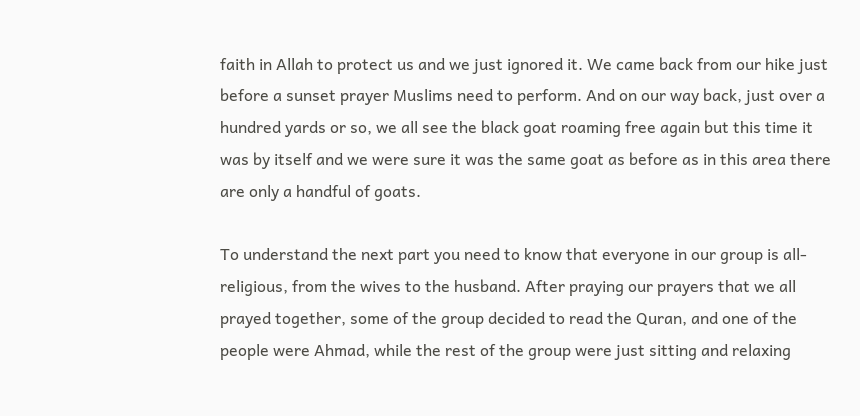faith in Allah to protect us and we just ignored it. We came back from our hike just before a sunset prayer Muslims need to perform. And on our way back, just over a hundred yards or so, we all see the black goat roaming free again but this time it was by itself and we were sure it was the same goat as before as in this area there are only a handful of goats.

To understand the next part you need to know that everyone in our group is all-religious, from the wives to the husband. After praying our prayers that we all prayed together, some of the group decided to read the Quran, and one of the people were Ahmad, while the rest of the group were just sitting and relaxing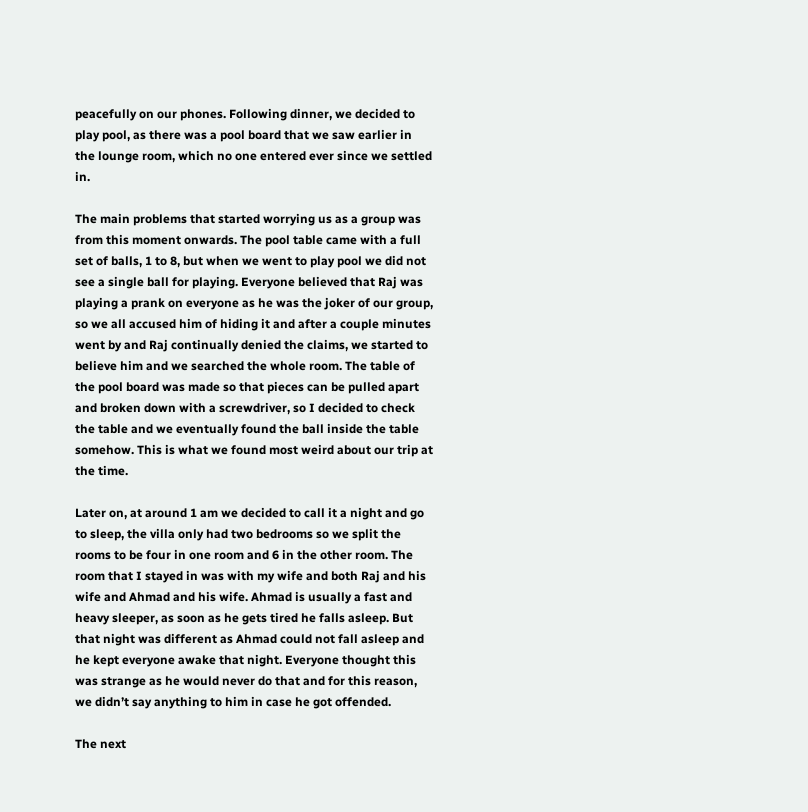peacefully on our phones. Following dinner, we decided to play pool, as there was a pool board that we saw earlier in the lounge room, which no one entered ever since we settled in.

The main problems that started worrying us as a group was from this moment onwards. The pool table came with a full set of balls, 1 to 8, but when we went to play pool we did not see a single ball for playing. Everyone believed that Raj was playing a prank on everyone as he was the joker of our group, so we all accused him of hiding it and after a couple minutes went by and Raj continually denied the claims, we started to believe him and we searched the whole room. The table of the pool board was made so that pieces can be pulled apart and broken down with a screwdriver, so I decided to check the table and we eventually found the ball inside the table somehow. This is what we found most weird about our trip at the time.

Later on, at around 1 am we decided to call it a night and go to sleep, the villa only had two bedrooms so we split the rooms to be four in one room and 6 in the other room. The room that I stayed in was with my wife and both Raj and his wife and Ahmad and his wife. Ahmad is usually a fast and heavy sleeper, as soon as he gets tired he falls asleep. But that night was different as Ahmad could not fall asleep and he kept everyone awake that night. Everyone thought this was strange as he would never do that and for this reason, we didn’t say anything to him in case he got offended.

The next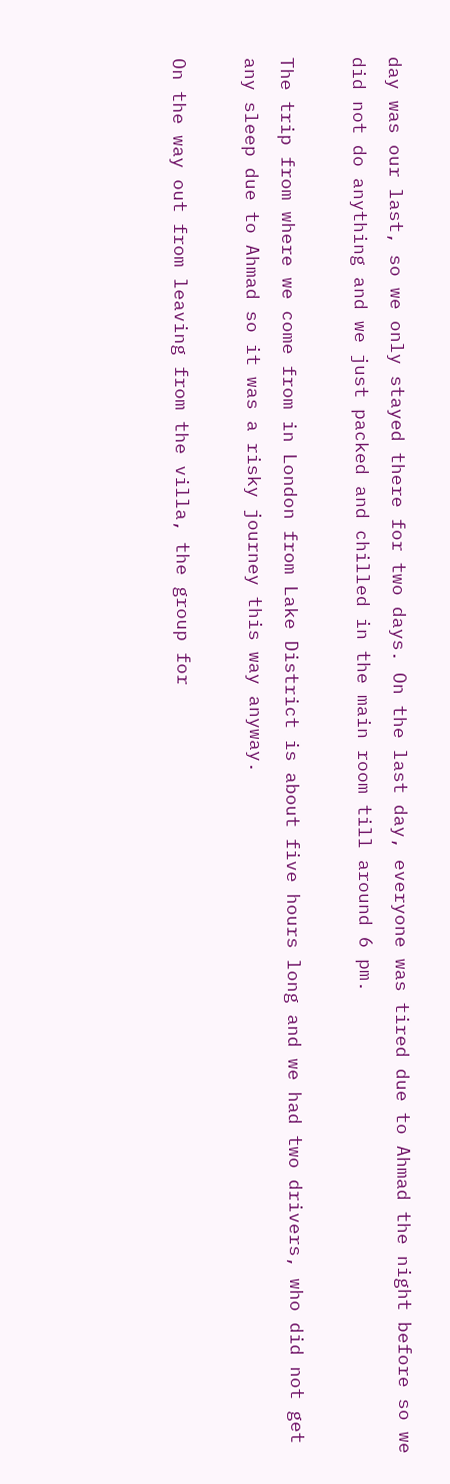day was our last, so we only stayed there for two days. On the last day, everyone was tired due to Ahmad the night before so we did not do anything and we just packed and chilled in the main room till around 6 pm.

The trip from where we come from in London from Lake District is about five hours long and we had two drivers, who did not get any sleep due to Ahmad so it was a risky journey this way anyway.

On the way out from leaving from the villa, the group for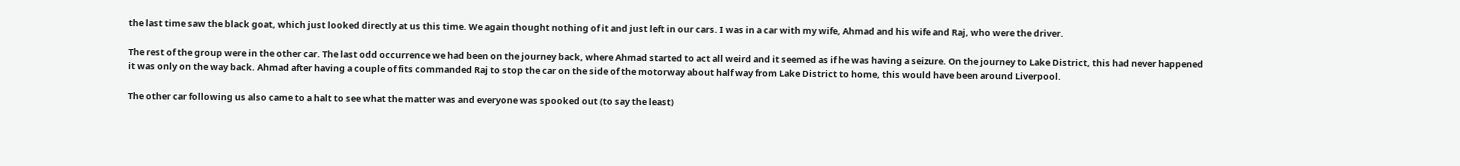the last time saw the black goat, which just looked directly at us this time. We again thought nothing of it and just left in our cars. I was in a car with my wife, Ahmad and his wife and Raj, who were the driver.

The rest of the group were in the other car. The last odd occurrence we had been on the journey back, where Ahmad started to act all weird and it seemed as if he was having a seizure. On the journey to Lake District, this had never happened it was only on the way back. Ahmad after having a couple of fits commanded Raj to stop the car on the side of the motorway about half way from Lake District to home, this would have been around Liverpool.

The other car following us also came to a halt to see what the matter was and everyone was spooked out (to say the least)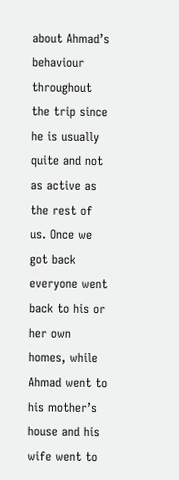about Ahmad’s behaviour throughout the trip since he is usually quite and not as active as the rest of us. Once we got back everyone went back to his or her own homes, while Ahmad went to his mother’s house and his wife went to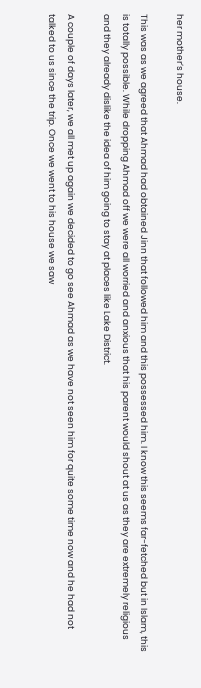her mother’s house.

This was as we agreed that Ahmad had obtained Jinn that followed him and this possessed him. I know this seems far-fetched but in Islam, this is totally possible. While dropping Ahmad off we were all worried and anxious that his parent would shout at us as they are extremely religious and they already dislike the idea of him going to stay at places like Lake District.

A couple of days later, we all met up again we decided to go see Ahmad as we have not seen him for quite some time now and he had not talked to us since the trip. Once we went to his house we saw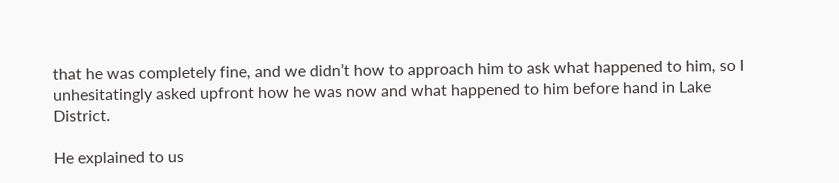that he was completely fine, and we didn’t how to approach him to ask what happened to him, so I unhesitatingly asked upfront how he was now and what happened to him before hand in Lake District.

He explained to us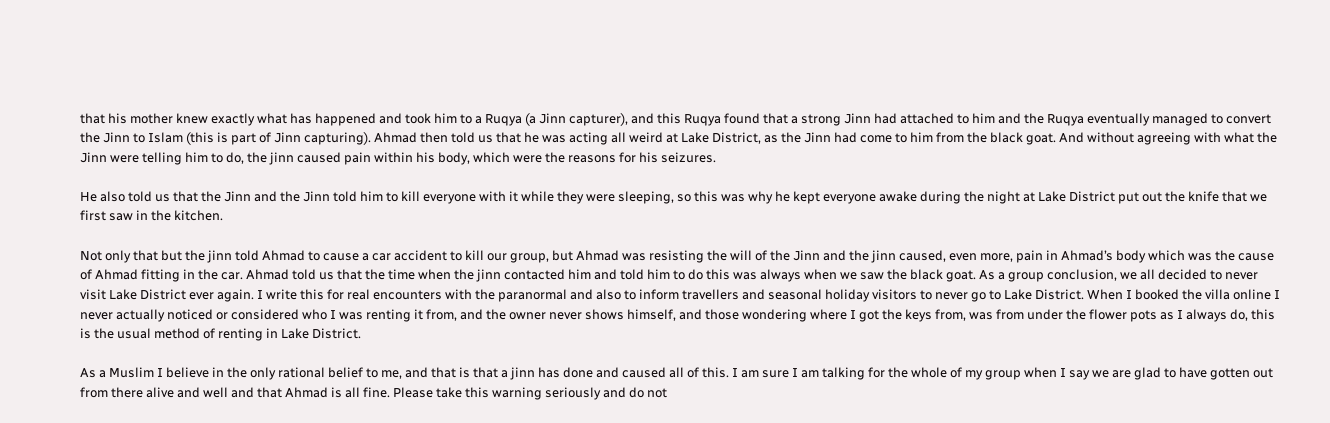that his mother knew exactly what has happened and took him to a Ruqya (a Jinn capturer), and this Ruqya found that a strong Jinn had attached to him and the Ruqya eventually managed to convert the Jinn to Islam (this is part of Jinn capturing). Ahmad then told us that he was acting all weird at Lake District, as the Jinn had come to him from the black goat. And without agreeing with what the Jinn were telling him to do, the jinn caused pain within his body, which were the reasons for his seizures.

He also told us that the Jinn and the Jinn told him to kill everyone with it while they were sleeping, so this was why he kept everyone awake during the night at Lake District put out the knife that we first saw in the kitchen.

Not only that but the jinn told Ahmad to cause a car accident to kill our group, but Ahmad was resisting the will of the Jinn and the jinn caused, even more, pain in Ahmad’s body which was the cause of Ahmad fitting in the car. Ahmad told us that the time when the jinn contacted him and told him to do this was always when we saw the black goat. As a group conclusion, we all decided to never visit Lake District ever again. I write this for real encounters with the paranormal and also to inform travellers and seasonal holiday visitors to never go to Lake District. When I booked the villa online I never actually noticed or considered who I was renting it from, and the owner never shows himself, and those wondering where I got the keys from, was from under the flower pots as I always do, this is the usual method of renting in Lake District.

As a Muslim I believe in the only rational belief to me, and that is that a jinn has done and caused all of this. I am sure I am talking for the whole of my group when I say we are glad to have gotten out from there alive and well and that Ahmad is all fine. Please take this warning seriously and do not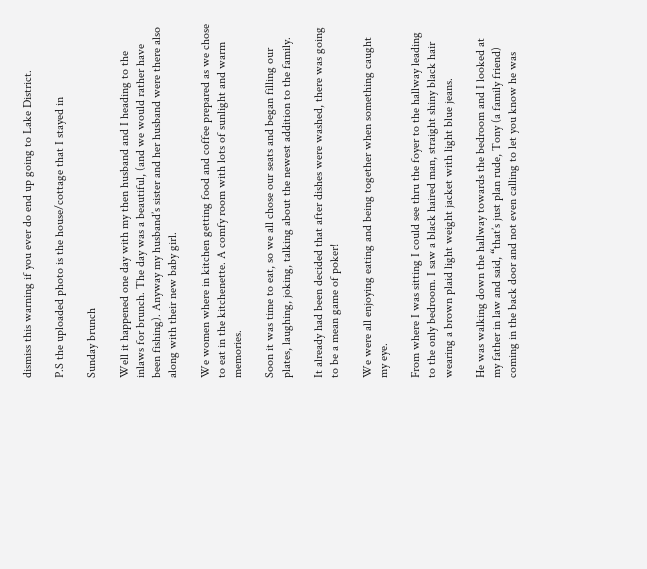dismiss this warning if you ever do end up going to Lake District.

P.S the uploaded photo is the house/cottage that I stayed in

Sunday brunch

Well it happened one day with my then husband and I heading to the inlaws for brunch. The day was a beautiful, (and we would rather have been fishing). Anyway my husband’s sister and her husband were there also along with their new baby girl.

We women where in kitchen getting food and coffee prepared as we chose to eat in the kitchenette. A comfy room with lots of sunlight and warm memories.

Soon it was time to eat, so we all chose our seats and began filling our plates, laughing, joking, talking about the newest addition to the family.

It already had been decided that after dishes were washed, there was going to be a mean game of poker!

We were all enjoying eating and being together when something caught my eye.

From where I was sitting I could see thru the foyer to the hallway leading to the only bedroom. I saw a black haired man, straight shiny black hair wearing a brown plaid light weight jacket with light blue jeans.

He was walking down the hallway towards the bedroom and I looked at my father in law and said, “that’s just plan rude, Tony (a family friend) coming in the back door and not even calling to let you know he was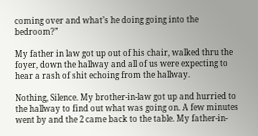coming over and what’s he doing going into the bedroom?”

My father in law got up out of his chair, walked thru the foyer, down the hallway and all of us were expecting to hear a rash of shit echoing from the hallway.

Nothing, Silence. My brother-in-law got up and hurried to the hallway to find out what was going on. A few minutes went by and the 2 came back to the table. My father-in-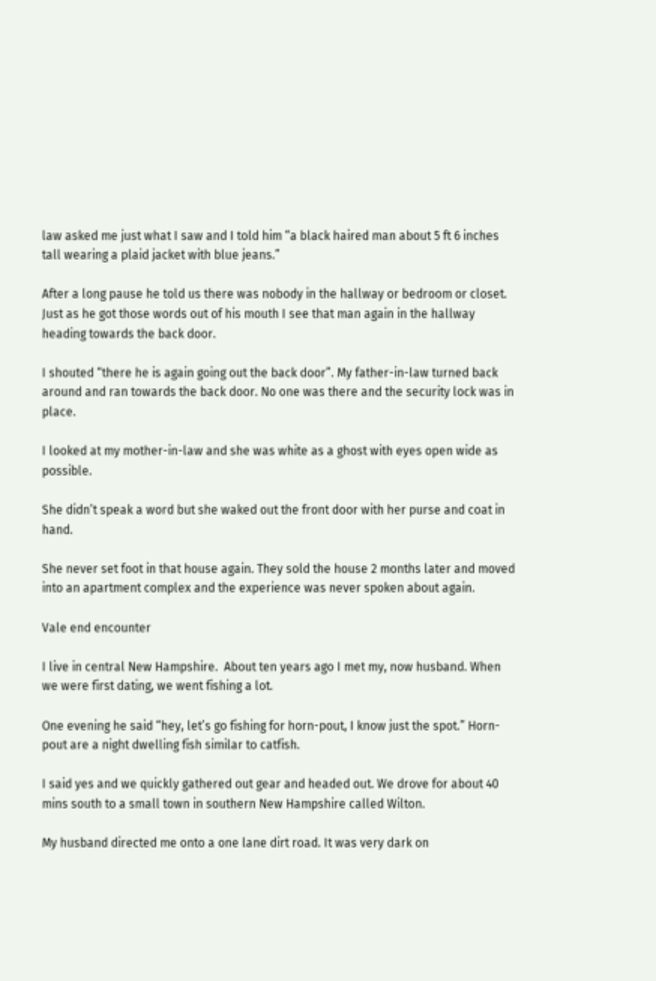law asked me just what I saw and I told him “a black haired man about 5 ft 6 inches tall wearing a plaid jacket with blue jeans.”

After a long pause he told us there was nobody in the hallway or bedroom or closet. Just as he got those words out of his mouth I see that man again in the hallway heading towards the back door.

I shouted “there he is again going out the back door”. My father-in-law turned back around and ran towards the back door. No one was there and the security lock was in place.

I looked at my mother-in-law and she was white as a ghost with eyes open wide as possible.

She didn’t speak a word but she waked out the front door with her purse and coat in hand.

She never set foot in that house again. They sold the house 2 months later and moved into an apartment complex and the experience was never spoken about again.

Vale end encounter

I live in central New Hampshire.  About ten years ago I met my, now husband. When we were first dating, we went fishing a lot.

One evening he said “hey, let’s go fishing for horn-pout, I know just the spot.” Horn-pout are a night dwelling fish similar to catfish.

I said yes and we quickly gathered out gear and headed out. We drove for about 40 mins south to a small town in southern New Hampshire called Wilton.

My husband directed me onto a one lane dirt road. It was very dark on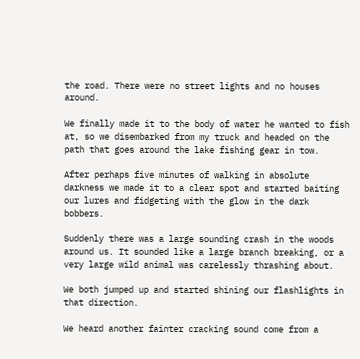the road. There were no street lights and no houses around.

We finally made it to the body of water he wanted to fish at, so we disembarked from my truck and headed on the path that goes around the lake fishing gear in tow.

After perhaps five minutes of walking in absolute darkness we made it to a clear spot and started baiting our lures and fidgeting with the glow in the dark bobbers.

Suddenly there was a large sounding crash in the woods around us. It sounded like a large branch breaking, or a very large wild animal was carelessly thrashing about.

We both jumped up and started shining our flashlights in that direction.

We heard another fainter cracking sound come from a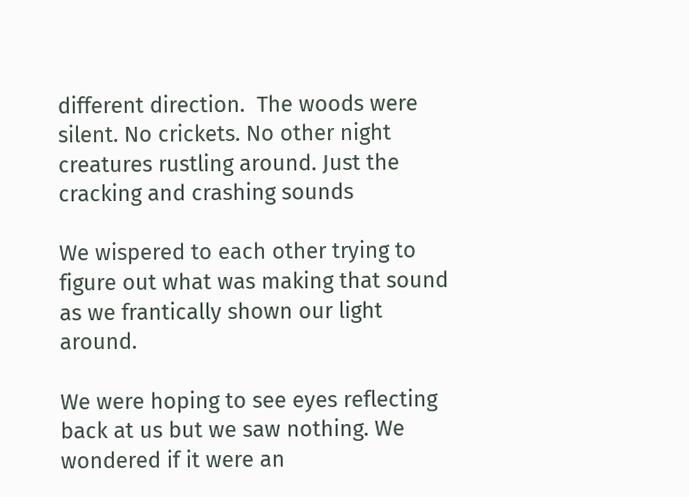different direction.  The woods were silent. No crickets. No other night creatures rustling around. Just the cracking and crashing sounds

We wispered to each other trying to figure out what was making that sound as we frantically shown our light around.

We were hoping to see eyes reflecting back at us but we saw nothing. We wondered if it were an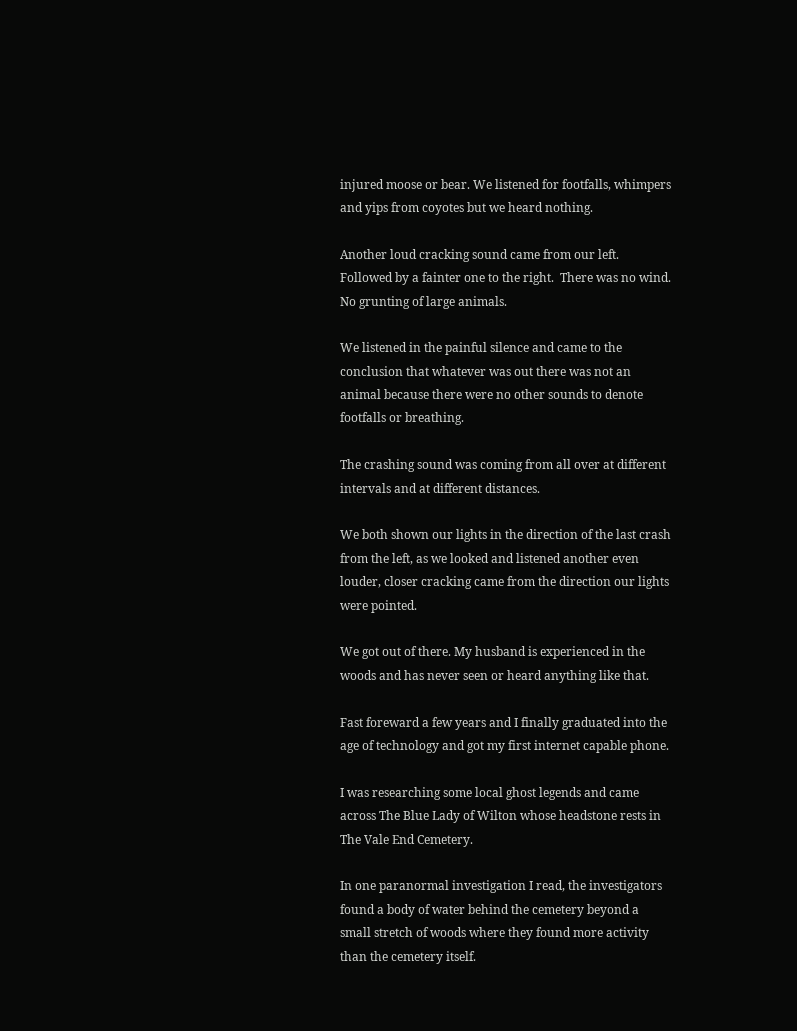injured moose or bear. We listened for footfalls, whimpers and yips from coyotes but we heard nothing.

Another loud cracking sound came from our left.  Followed by a fainter one to the right.  There was no wind. No grunting of large animals.

We listened in the painful silence and came to the conclusion that whatever was out there was not an animal because there were no other sounds to denote footfalls or breathing.

The crashing sound was coming from all over at different intervals and at different distances.

We both shown our lights in the direction of the last crash from the left, as we looked and listened another even louder, closer cracking came from the direction our lights were pointed.

We got out of there. My husband is experienced in the woods and has never seen or heard anything like that.

Fast foreward a few years and I finally graduated into the age of technology and got my first internet capable phone.

I was researching some local ghost legends and came across The Blue Lady of Wilton whose headstone rests in The Vale End Cemetery.

In one paranormal investigation I read, the investigators found a body of water behind the cemetery beyond a small stretch of woods where they found more activity than the cemetery itself.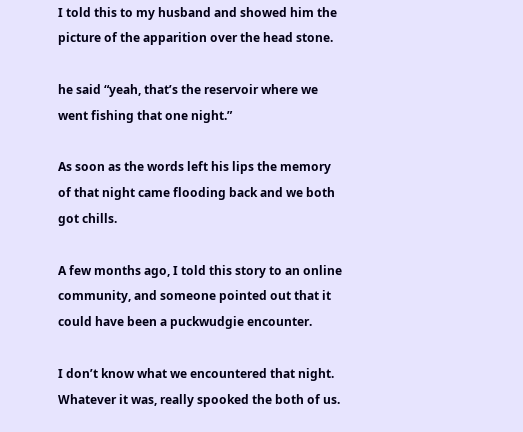I told this to my husband and showed him the picture of the apparition over the head stone.

he said “yeah, that’s the reservoir where we went fishing that one night.”

As soon as the words left his lips the memory of that night came flooding back and we both got chills.

A few months ago, I told this story to an online community, and someone pointed out that it could have been a puckwudgie encounter.

I don’t know what we encountered that night. Whatever it was, really spooked the both of us.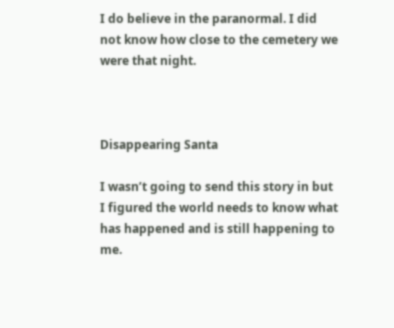I do believe in the paranormal. I did not know how close to the cemetery we were that night.



Disappearing Santa

I wasn’t going to send this story in but I figured the world needs to know what has happened and is still happening to me.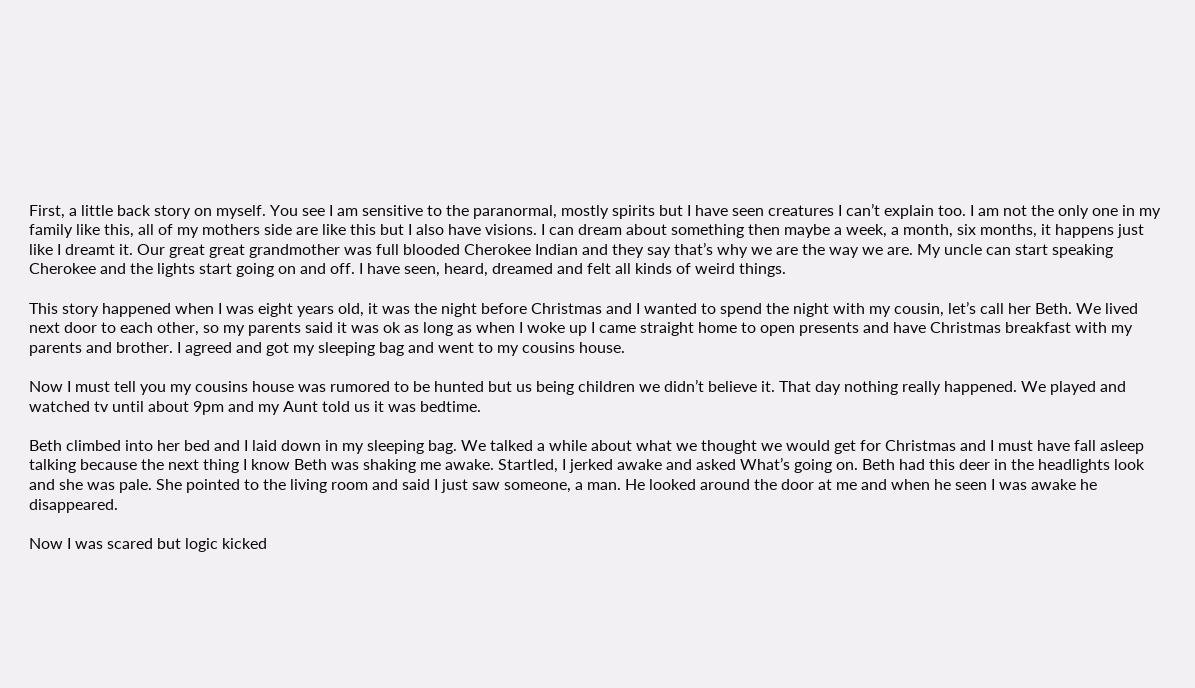First, a little back story on myself. You see I am sensitive to the paranormal, mostly spirits but I have seen creatures I can’t explain too. I am not the only one in my family like this, all of my mothers side are like this but I also have visions. I can dream about something then maybe a week, a month, six months, it happens just like I dreamt it. Our great great grandmother was full blooded Cherokee Indian and they say that’s why we are the way we are. My uncle can start speaking Cherokee and the lights start going on and off. I have seen, heard, dreamed and felt all kinds of weird things.

This story happened when I was eight years old, it was the night before Christmas and I wanted to spend the night with my cousin, let’s call her Beth. We lived next door to each other, so my parents said it was ok as long as when I woke up I came straight home to open presents and have Christmas breakfast with my parents and brother. I agreed and got my sleeping bag and went to my cousins house.

Now I must tell you my cousins house was rumored to be hunted but us being children we didn’t believe it. That day nothing really happened. We played and watched tv until about 9pm and my Aunt told us it was bedtime.

Beth climbed into her bed and I laid down in my sleeping bag. We talked a while about what we thought we would get for Christmas and I must have fall asleep talking because the next thing I know Beth was shaking me awake. Startled, I jerked awake and asked What’s going on. Beth had this deer in the headlights look and she was pale. She pointed to the living room and said I just saw someone, a man. He looked around the door at me and when he seen I was awake he disappeared.

Now I was scared but logic kicked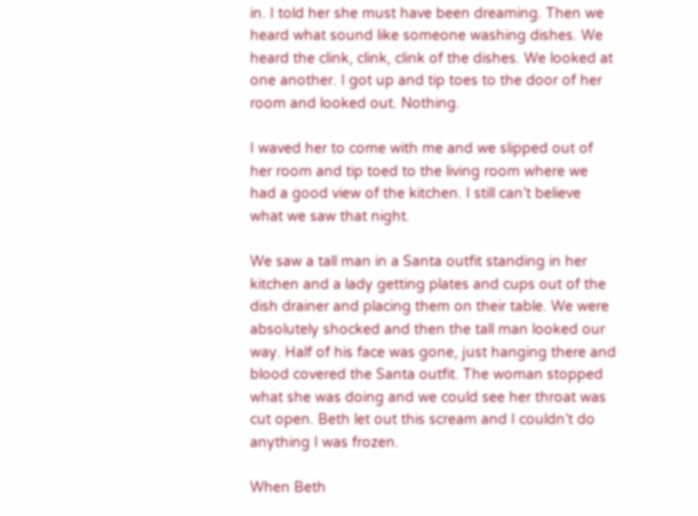in. I told her she must have been dreaming. Then we heard what sound like someone washing dishes. We heard the clink, clink, clink of the dishes. We looked at one another. I got up and tip toes to the door of her room and looked out. Nothing.

I waved her to come with me and we slipped out of her room and tip toed to the living room where we had a good view of the kitchen. I still can’t believe what we saw that night.

We saw a tall man in a Santa outfit standing in her kitchen and a lady getting plates and cups out of the dish drainer and placing them on their table. We were absolutely shocked and then the tall man looked our way. Half of his face was gone, just hanging there and blood covered the Santa outfit. The woman stopped what she was doing and we could see her throat was cut open. Beth let out this scream and I couldn’t do anything I was frozen.

When Beth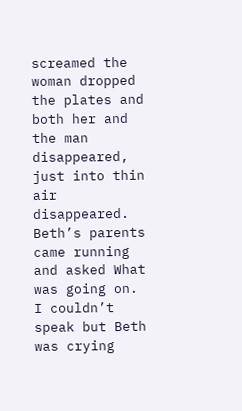screamed the woman dropped the plates and both her and the man disappeared, just into thin air disappeared. Beth’s parents came running and asked What was going on. I couldn’t speak but Beth was crying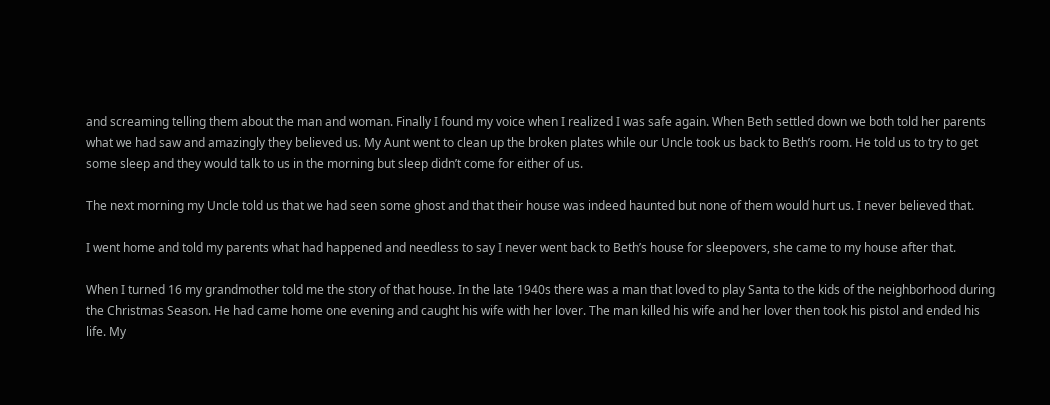and screaming telling them about the man and woman. Finally I found my voice when I realized I was safe again. When Beth settled down we both told her parents what we had saw and amazingly they believed us. My Aunt went to clean up the broken plates while our Uncle took us back to Beth’s room. He told us to try to get some sleep and they would talk to us in the morning but sleep didn’t come for either of us.

The next morning my Uncle told us that we had seen some ghost and that their house was indeed haunted but none of them would hurt us. I never believed that.

I went home and told my parents what had happened and needless to say I never went back to Beth’s house for sleepovers, she came to my house after that.

When I turned 16 my grandmother told me the story of that house. In the late 1940s there was a man that loved to play Santa to the kids of the neighborhood during the Christmas Season. He had came home one evening and caught his wife with her lover. The man killed his wife and her lover then took his pistol and ended his life. My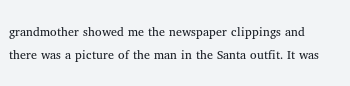grandmother showed me the newspaper clippings and there was a picture of the man in the Santa outfit. It was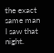the exact same man I saw that night.